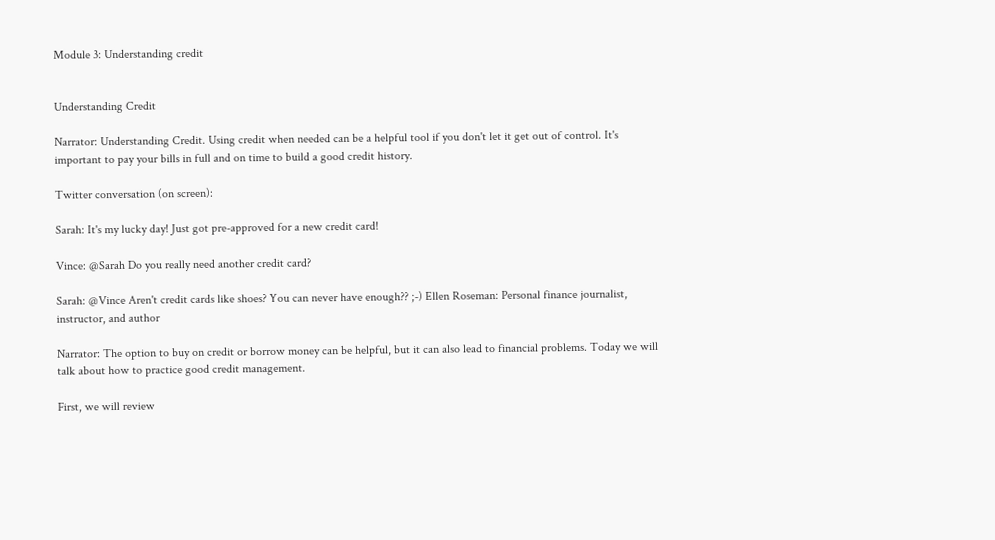Module 3: Understanding credit


Understanding Credit

Narrator: Understanding Credit. Using credit when needed can be a helpful tool if you don't let it get out of control. It's important to pay your bills in full and on time to build a good credit history.

Twitter conversation (on screen):

Sarah: It's my lucky day! Just got pre-approved for a new credit card!

Vince: @Sarah Do you really need another credit card?

Sarah: @Vince Aren't credit cards like shoes? You can never have enough?? ;-) Ellen Roseman: Personal finance journalist, instructor, and author

Narrator: The option to buy on credit or borrow money can be helpful, but it can also lead to financial problems. Today we will talk about how to practice good credit management.

First, we will review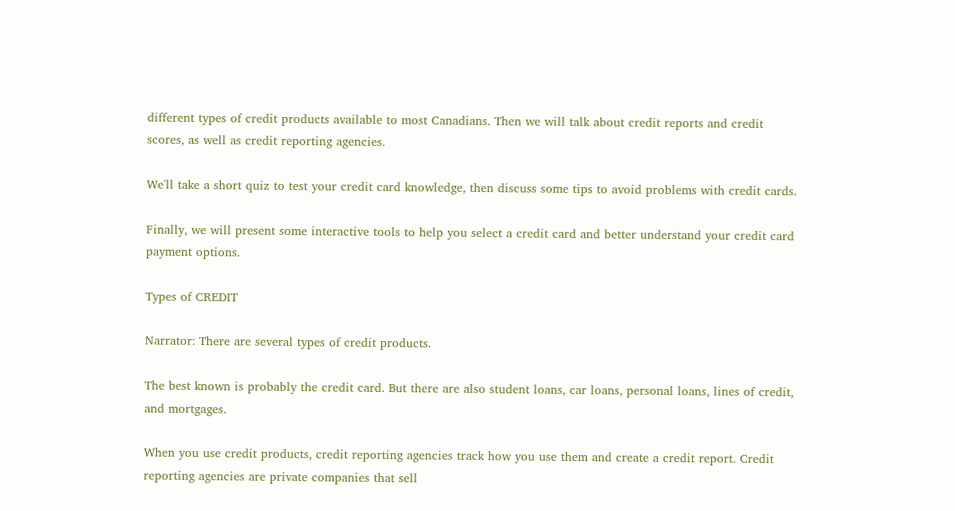different types of credit products available to most Canadians. Then we will talk about credit reports and credit scores, as well as credit reporting agencies.

We'll take a short quiz to test your credit card knowledge, then discuss some tips to avoid problems with credit cards.

Finally, we will present some interactive tools to help you select a credit card and better understand your credit card payment options.

Types of CREDIT

Narrator: There are several types of credit products.

The best known is probably the credit card. But there are also student loans, car loans, personal loans, lines of credit, and mortgages.

When you use credit products, credit reporting agencies track how you use them and create a credit report. Credit reporting agencies are private companies that sell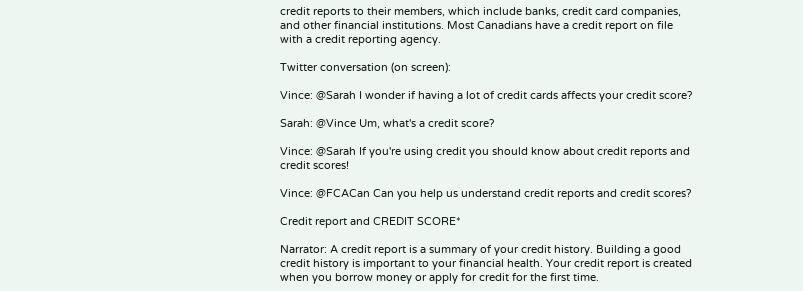credit reports to their members, which include banks, credit card companies, and other financial institutions. Most Canadians have a credit report on file with a credit reporting agency.

Twitter conversation (on screen):

Vince: @Sarah I wonder if having a lot of credit cards affects your credit score?

Sarah: @Vince Um, what's a credit score?

Vince: @Sarah If you're using credit you should know about credit reports and credit scores!

Vince: @FCACan Can you help us understand credit reports and credit scores?

Credit report and CREDIT SCORE*

Narrator: A credit report is a summary of your credit history. Building a good credit history is important to your financial health. Your credit report is created when you borrow money or apply for credit for the first time.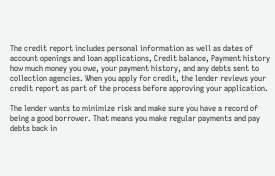The credit report includes personal information as well as dates of account openings and loan applications, Credit balance, Payment history how much money you owe, your payment history, and any debts sent to collection agencies. When you apply for credit, the lender reviews your credit report as part of the process before approving your application.

The lender wants to minimize risk and make sure you have a record of being a good borrower. That means you make regular payments and pay debts back in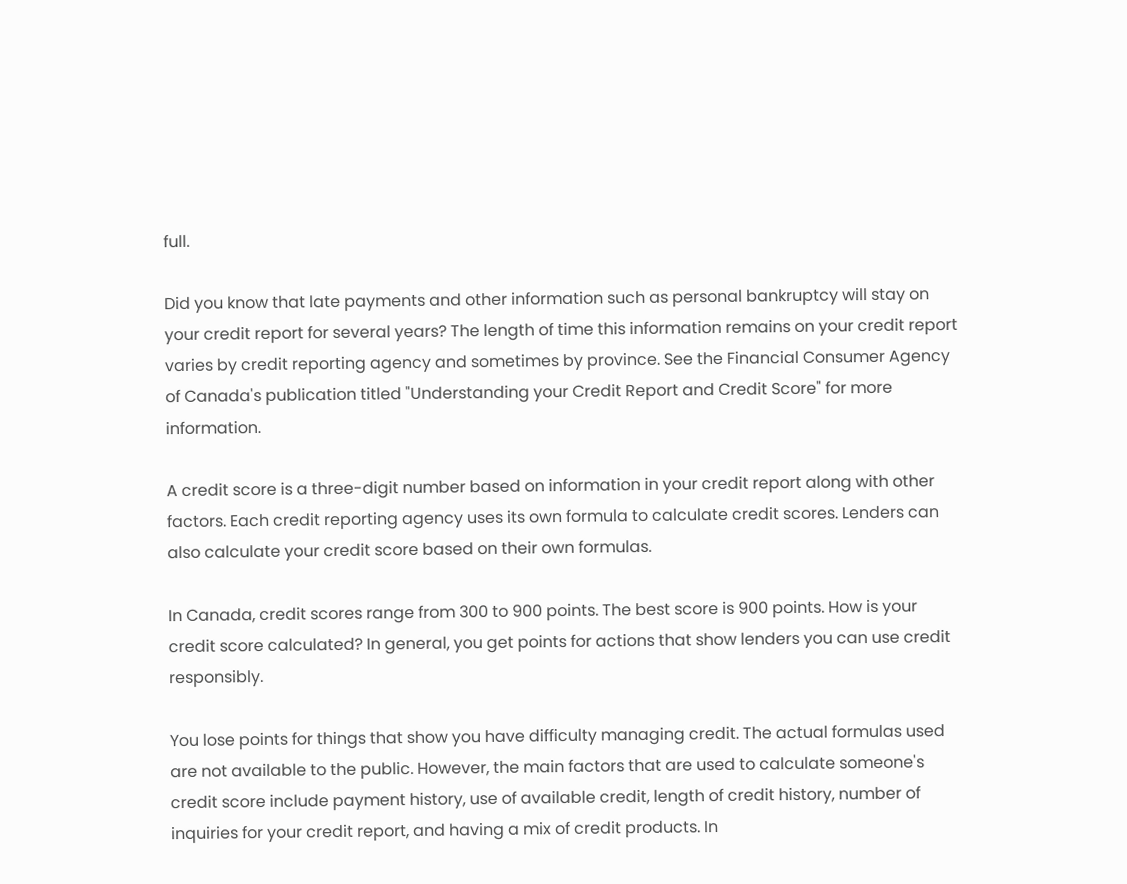full.

Did you know that late payments and other information such as personal bankruptcy will stay on your credit report for several years? The length of time this information remains on your credit report varies by credit reporting agency and sometimes by province. See the Financial Consumer Agency of Canada's publication titled "Understanding your Credit Report and Credit Score" for more information.

A credit score is a three-digit number based on information in your credit report along with other factors. Each credit reporting agency uses its own formula to calculate credit scores. Lenders can also calculate your credit score based on their own formulas.

In Canada, credit scores range from 300 to 900 points. The best score is 900 points. How is your credit score calculated? In general, you get points for actions that show lenders you can use credit responsibly.

You lose points for things that show you have difficulty managing credit. The actual formulas used are not available to the public. However, the main factors that are used to calculate someone's credit score include payment history, use of available credit, length of credit history, number of inquiries for your credit report, and having a mix of credit products. In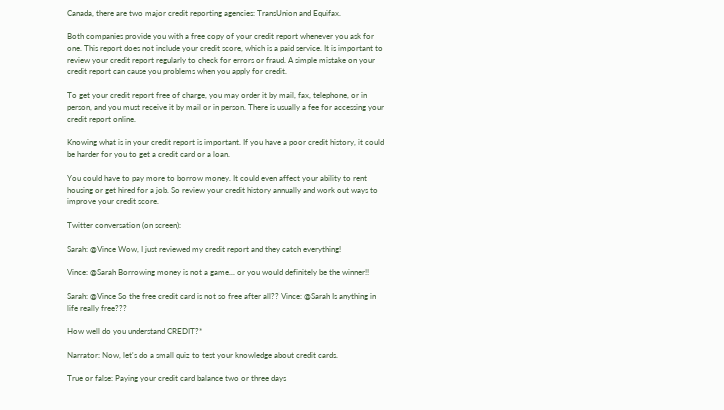Canada, there are two major credit reporting agencies: TransUnion and Equifax.

Both companies provide you with a free copy of your credit report whenever you ask for one. This report does not include your credit score, which is a paid service. It is important to review your credit report regularly to check for errors or fraud. A simple mistake on your credit report can cause you problems when you apply for credit.

To get your credit report free of charge, you may order it by mail, fax, telephone, or in person, and you must receive it by mail or in person. There is usually a fee for accessing your credit report online.

Knowing what is in your credit report is important. If you have a poor credit history, it could be harder for you to get a credit card or a loan.

You could have to pay more to borrow money. It could even affect your ability to rent housing or get hired for a job. So review your credit history annually and work out ways to improve your credit score.

Twitter conversation (on screen):

Sarah: @Vince Wow, I just reviewed my credit report and they catch everything!

Vince: @Sarah Borrowing money is not a game... or you would definitely be the winner!!

Sarah: @Vince So the free credit card is not so free after all?? Vince: @Sarah Is anything in life really free???

How well do you understand CREDIT?*

Narrator: Now, let's do a small quiz to test your knowledge about credit cards.

True or false: Paying your credit card balance two or three days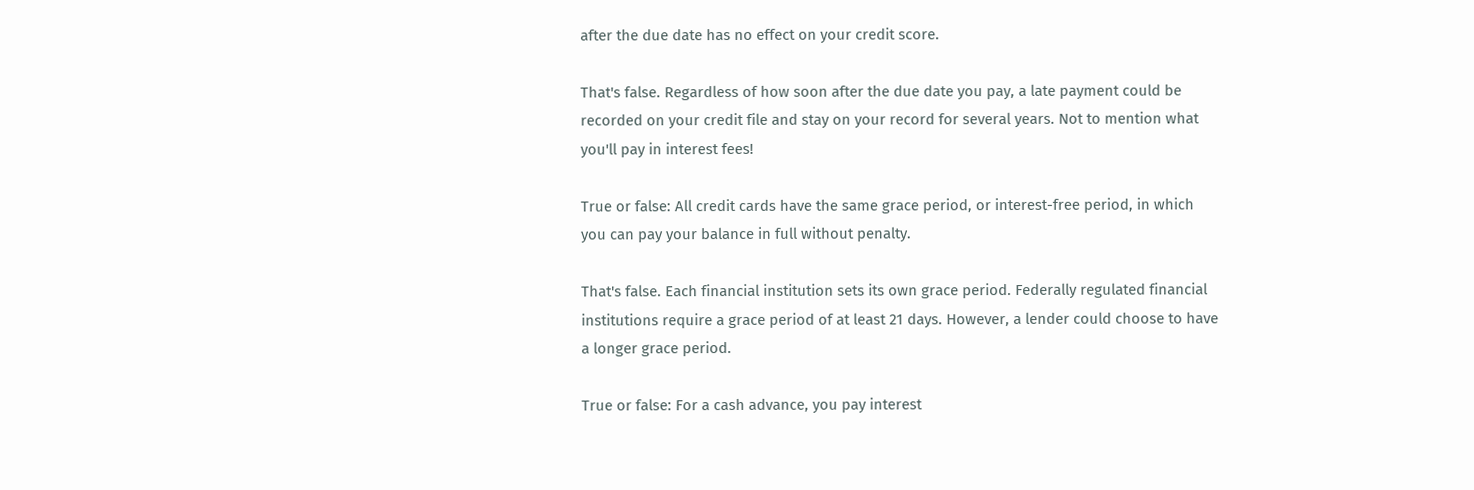after the due date has no effect on your credit score.

That's false. Regardless of how soon after the due date you pay, a late payment could be recorded on your credit file and stay on your record for several years. Not to mention what you'll pay in interest fees!

True or false: All credit cards have the same grace period, or interest-free period, in which you can pay your balance in full without penalty.

That's false. Each financial institution sets its own grace period. Federally regulated financial institutions require a grace period of at least 21 days. However, a lender could choose to have a longer grace period.

True or false: For a cash advance, you pay interest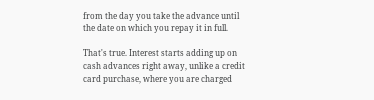from the day you take the advance until the date on which you repay it in full.

That's true. Interest starts adding up on cash advances right away, unlike a credit card purchase, where you are charged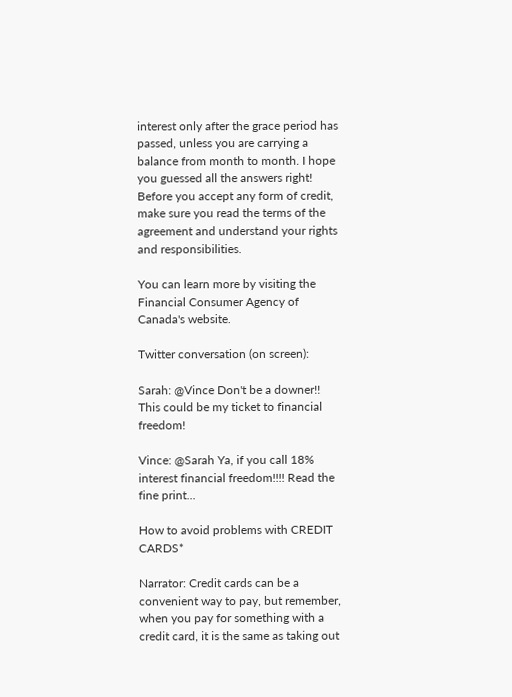interest only after the grace period has passed, unless you are carrying a balance from month to month. I hope you guessed all the answers right! Before you accept any form of credit, make sure you read the terms of the agreement and understand your rights and responsibilities.

You can learn more by visiting the Financial Consumer Agency of Canada's website.

Twitter conversation (on screen):

Sarah: @Vince Don't be a downer!! This could be my ticket to financial freedom!

Vince: @Sarah Ya, if you call 18% interest financial freedom!!!! Read the fine print...

How to avoid problems with CREDIT CARDS*

Narrator: Credit cards can be a convenient way to pay, but remember, when you pay for something with a credit card, it is the same as taking out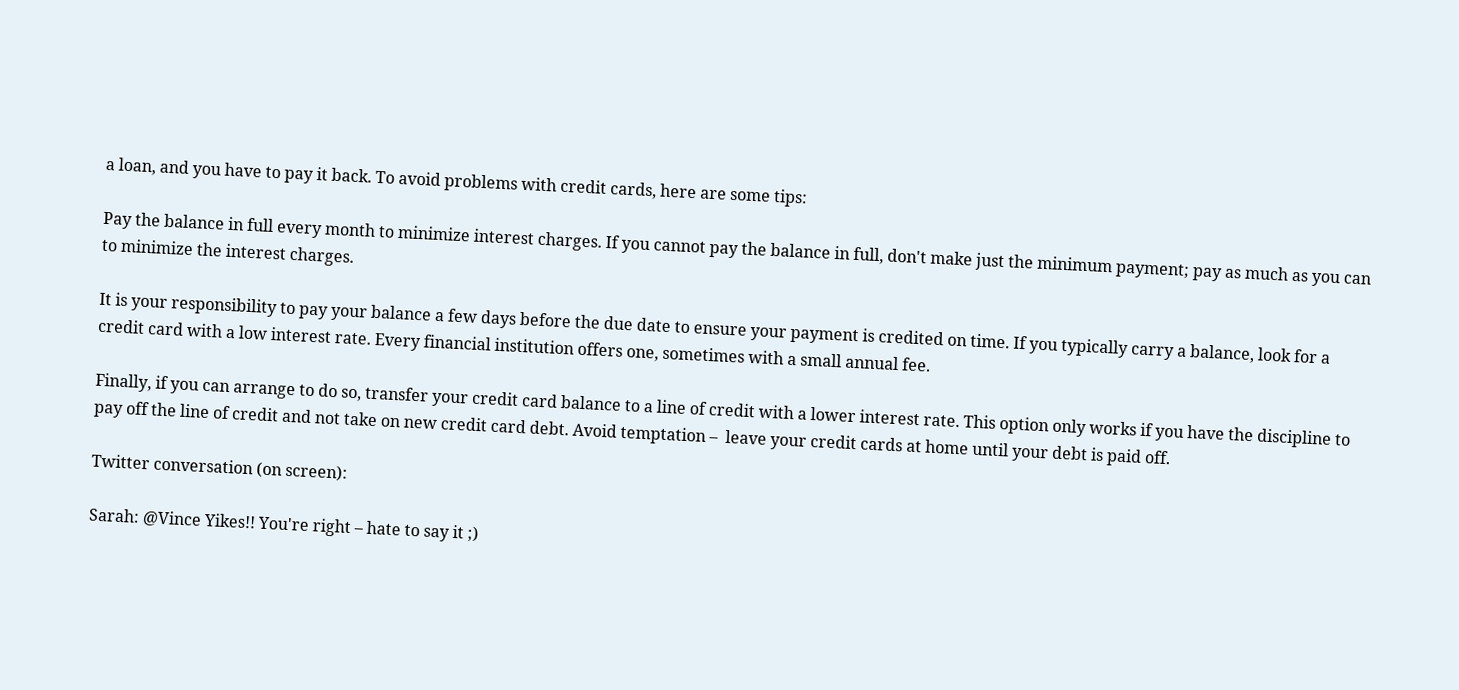a loan, and you have to pay it back. To avoid problems with credit cards, here are some tips:

Pay the balance in full every month to minimize interest charges. If you cannot pay the balance in full, don't make just the minimum payment; pay as much as you can to minimize the interest charges.

It is your responsibility to pay your balance a few days before the due date to ensure your payment is credited on time. If you typically carry a balance, look for a credit card with a low interest rate. Every financial institution offers one, sometimes with a small annual fee.

Finally, if you can arrange to do so, transfer your credit card balance to a line of credit with a lower interest rate. This option only works if you have the discipline to pay off the line of credit and not take on new credit card debt. Avoid temptation –  leave your credit cards at home until your debt is paid off.

Twitter conversation (on screen):

Sarah: @Vince Yikes!! You're right – hate to say it ;)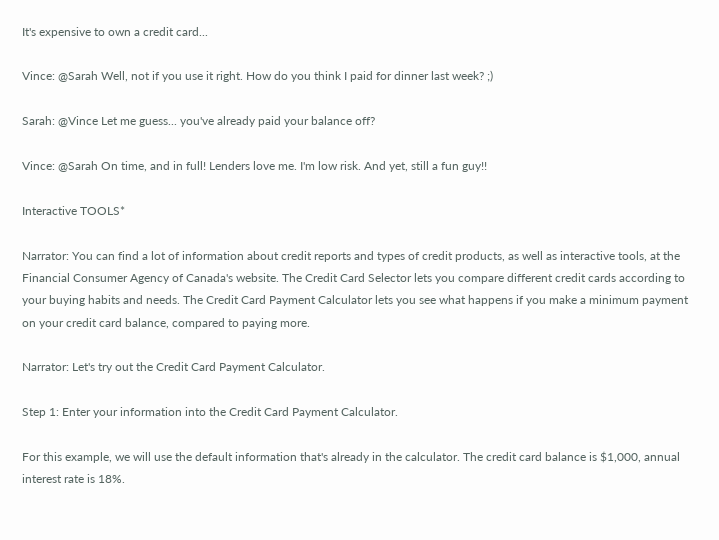It's expensive to own a credit card...

Vince: @Sarah Well, not if you use it right. How do you think I paid for dinner last week? ;)

Sarah: @Vince Let me guess... you've already paid your balance off?

Vince: @Sarah On time, and in full! Lenders love me. I'm low risk. And yet, still a fun guy!!

Interactive TOOLS*

Narrator: You can find a lot of information about credit reports and types of credit products, as well as interactive tools, at the Financial Consumer Agency of Canada's website. The Credit Card Selector lets you compare different credit cards according to your buying habits and needs. The Credit Card Payment Calculator lets you see what happens if you make a minimum payment on your credit card balance, compared to paying more.

Narrator: Let's try out the Credit Card Payment Calculator.

Step 1: Enter your information into the Credit Card Payment Calculator.

For this example, we will use the default information that's already in the calculator. The credit card balance is $1,000, annual interest rate is 18%.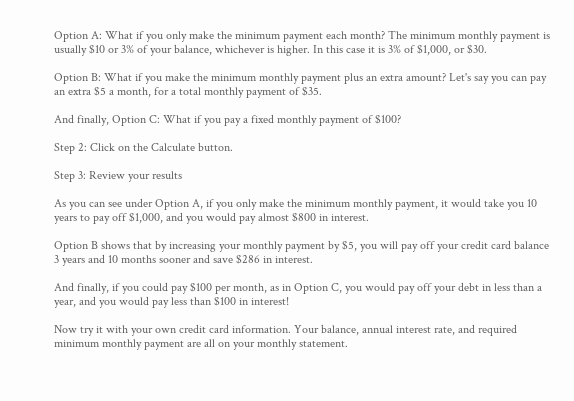Option A: What if you only make the minimum payment each month? The minimum monthly payment is usually $10 or 3% of your balance, whichever is higher. In this case it is 3% of $1,000, or $30.

Option B: What if you make the minimum monthly payment plus an extra amount? Let's say you can pay an extra $5 a month, for a total monthly payment of $35.

And finally, Option C: What if you pay a fixed monthly payment of $100?

Step 2: Click on the Calculate button.

Step 3: Review your results

As you can see under Option A, if you only make the minimum monthly payment, it would take you 10 years to pay off $1,000, and you would pay almost $800 in interest.

Option B shows that by increasing your monthly payment by $5, you will pay off your credit card balance 3 years and 10 months sooner and save $286 in interest.

And finally, if you could pay $100 per month, as in Option C, you would pay off your debt in less than a year, and you would pay less than $100 in interest!

Now try it with your own credit card information. Your balance, annual interest rate, and required minimum monthly payment are all on your monthly statement.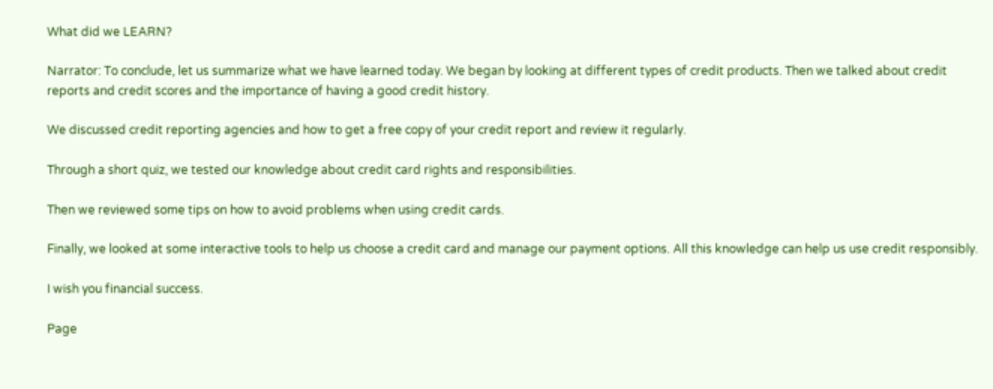What did we LEARN?

Narrator: To conclude, let us summarize what we have learned today. We began by looking at different types of credit products. Then we talked about credit reports and credit scores and the importance of having a good credit history.

We discussed credit reporting agencies and how to get a free copy of your credit report and review it regularly.

Through a short quiz, we tested our knowledge about credit card rights and responsibilities.

Then we reviewed some tips on how to avoid problems when using credit cards.

Finally, we looked at some interactive tools to help us choose a credit card and manage our payment options. All this knowledge can help us use credit responsibly.

I wish you financial success.

Page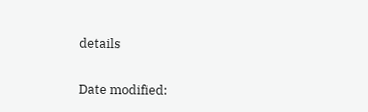details

Date modified: